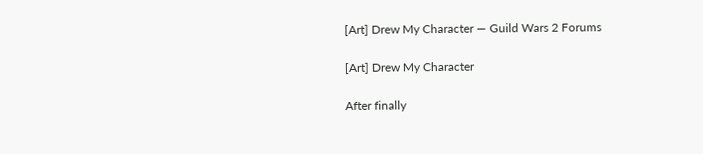[Art] Drew My Character — Guild Wars 2 Forums

[Art] Drew My Character

After finally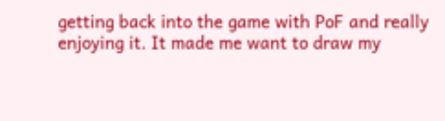getting back into the game with PoF and really enjoying it. It made me want to draw my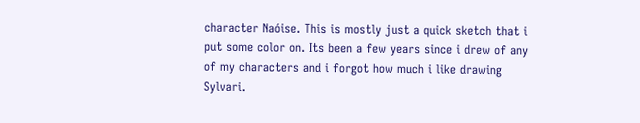character Naóise. This is mostly just a quick sketch that i put some color on. Its been a few years since i drew of any of my characters and i forgot how much i like drawing Sylvari.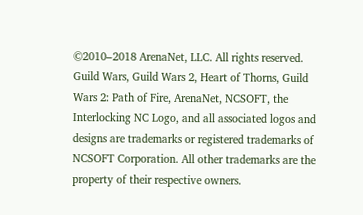©2010–2018 ArenaNet, LLC. All rights reserved. Guild Wars, Guild Wars 2, Heart of Thorns, Guild Wars 2: Path of Fire, ArenaNet, NCSOFT, the Interlocking NC Logo, and all associated logos and designs are trademarks or registered trademarks of NCSOFT Corporation. All other trademarks are the property of their respective owners.